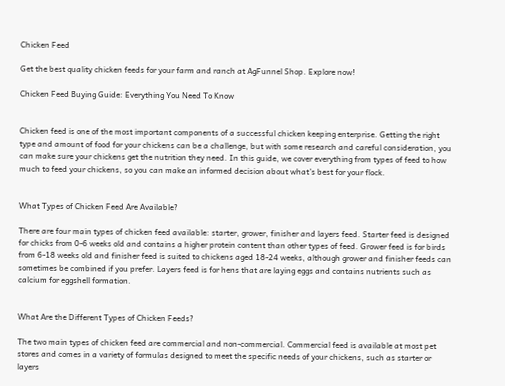Chicken Feed

Get the best quality chicken feeds for your farm and ranch at AgFunnel Shop. Explore now!

Chicken Feed Buying Guide: Everything You Need To Know


Chicken feed is one of the most important components of a successful chicken keeping enterprise. Getting the right type and amount of food for your chickens can be a challenge, but with some research and careful consideration, you can make sure your chickens get the nutrition they need. In this guide, we cover everything from types of feed to how much to feed your chickens, so you can make an informed decision about what’s best for your flock.


What Types of Chicken Feed Are Available?

There are four main types of chicken feed available: starter, grower, finisher and layers feed. Starter feed is designed for chicks from 0-6 weeks old and contains a higher protein content than other types of feed. Grower feed is for birds from 6-18 weeks old and finisher feed is suited to chickens aged 18-24 weeks, although grower and finisher feeds can sometimes be combined if you prefer. Layers feed is for hens that are laying eggs and contains nutrients such as calcium for eggshell formation.


What Are the Different Types of Chicken Feeds?

The two main types of chicken feed are commercial and non-commercial. Commercial feed is available at most pet stores and comes in a variety of formulas designed to meet the specific needs of your chickens, such as starter or layers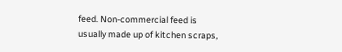feed. Non-commercial feed is usually made up of kitchen scraps,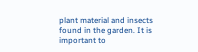plant material and insects found in the garden. It is important to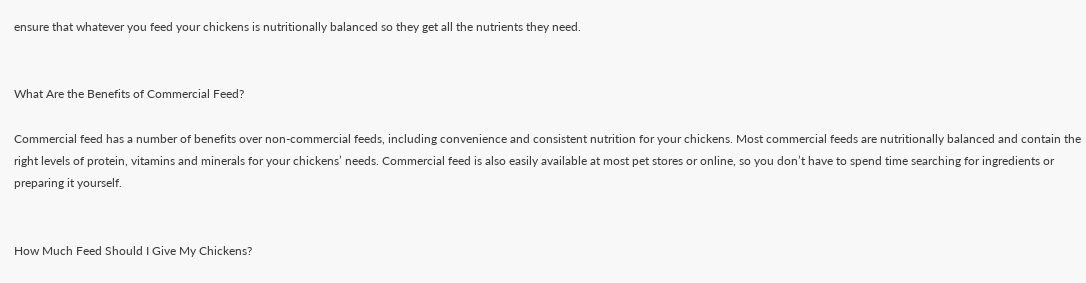ensure that whatever you feed your chickens is nutritionally balanced so they get all the nutrients they need.


What Are the Benefits of Commercial Feed?

Commercial feed has a number of benefits over non-commercial feeds, including convenience and consistent nutrition for your chickens. Most commercial feeds are nutritionally balanced and contain the right levels of protein, vitamins and minerals for your chickens’ needs. Commercial feed is also easily available at most pet stores or online, so you don’t have to spend time searching for ingredients or preparing it yourself.


How Much Feed Should I Give My Chickens?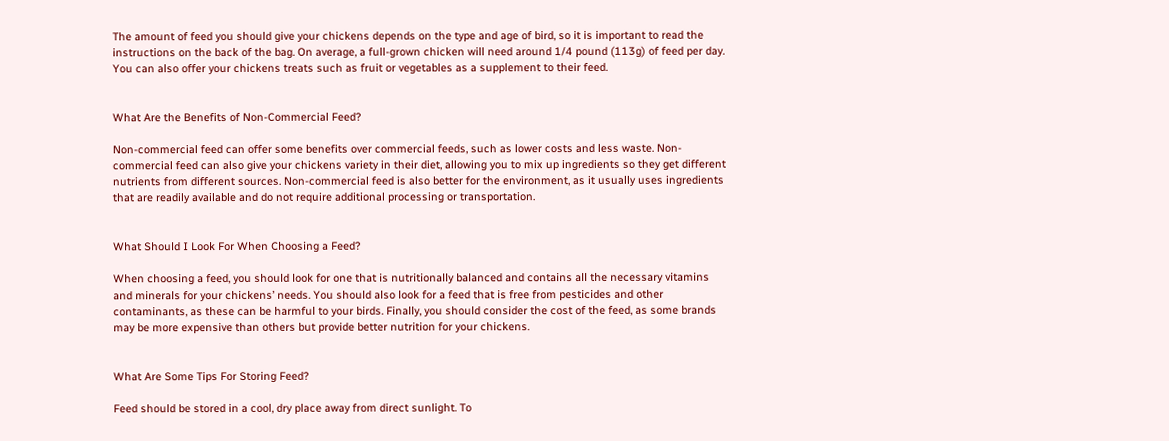The amount of feed you should give your chickens depends on the type and age of bird, so it is important to read the instructions on the back of the bag. On average, a full-grown chicken will need around 1/4 pound (113g) of feed per day. You can also offer your chickens treats such as fruit or vegetables as a supplement to their feed.


What Are the Benefits of Non-Commercial Feed?

Non-commercial feed can offer some benefits over commercial feeds, such as lower costs and less waste. Non-commercial feed can also give your chickens variety in their diet, allowing you to mix up ingredients so they get different nutrients from different sources. Non-commercial feed is also better for the environment, as it usually uses ingredients that are readily available and do not require additional processing or transportation.


What Should I Look For When Choosing a Feed?

When choosing a feed, you should look for one that is nutritionally balanced and contains all the necessary vitamins and minerals for your chickens’ needs. You should also look for a feed that is free from pesticides and other contaminants, as these can be harmful to your birds. Finally, you should consider the cost of the feed, as some brands may be more expensive than others but provide better nutrition for your chickens.


What Are Some Tips For Storing Feed?

Feed should be stored in a cool, dry place away from direct sunlight. To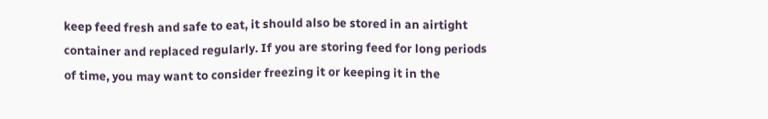keep feed fresh and safe to eat, it should also be stored in an airtight container and replaced regularly. If you are storing feed for long periods of time, you may want to consider freezing it or keeping it in the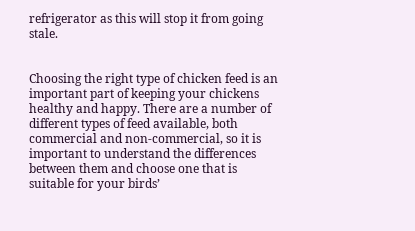refrigerator as this will stop it from going stale.


Choosing the right type of chicken feed is an important part of keeping your chickens healthy and happy. There are a number of different types of feed available, both commercial and non-commercial, so it is important to understand the differences between them and choose one that is suitable for your birds’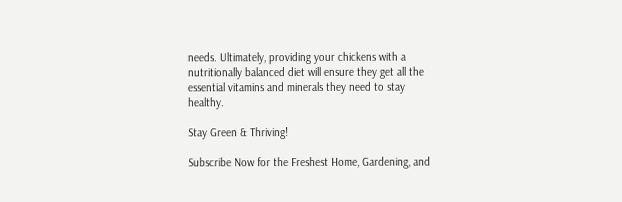needs. Ultimately, providing your chickens with a nutritionally balanced diet will ensure they get all the essential vitamins and minerals they need to stay healthy.

Stay Green & Thriving!

Subscribe Now for the Freshest Home, Gardening, and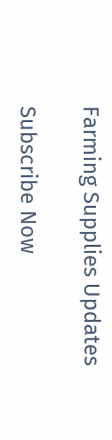Farming Supplies Updates

Subscribe Now